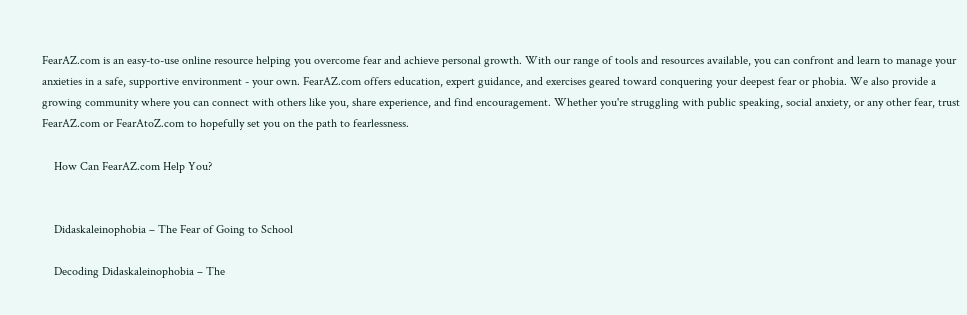FearAZ.com is an easy-to-use online resource helping you overcome fear and achieve personal growth. With our range of tools and resources available, you can confront and learn to manage your anxieties in a safe, supportive environment - your own. FearAZ.com offers education, expert guidance, and exercises geared toward conquering your deepest fear or phobia. We also provide a growing community where you can connect with others like you, share experience, and find encouragement. Whether you're struggling with public speaking, social anxiety, or any other fear, trust FearAZ.com or FearAtoZ.com to hopefully set you on the path to fearlessness.

    How Can FearAZ.com Help You?


    Didaskaleinophobia – The Fear of Going to School

    Decoding Didaskaleinophobia – The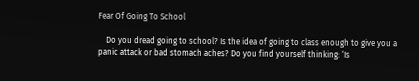Fear Of Going To School

    Do you dread going to school? Is the idea of going to class enough to give you a panic attack or bad stomach aches? Do you find yourself thinking: ‘Is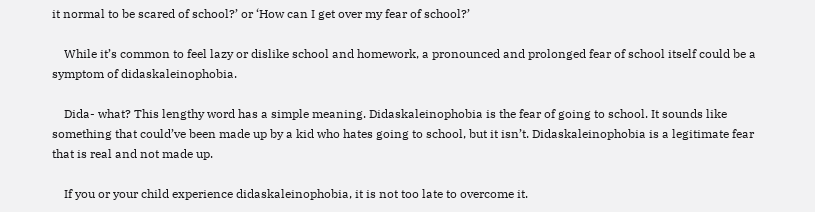it normal to be scared of school?’ or ‘How can I get over my fear of school?’

    While it’s common to feel lazy or dislike school and homework, a pronounced and prolonged fear of school itself could be a symptom of didaskaleinophobia.

    Dida- what? This lengthy word has a simple meaning. Didaskaleinophobia is the fear of going to school. It sounds like something that could’ve been made up by a kid who hates going to school, but it isn’t. Didaskaleinophobia is a legitimate fear that is real and not made up.

    If you or your child experience didaskaleinophobia, it is not too late to overcome it.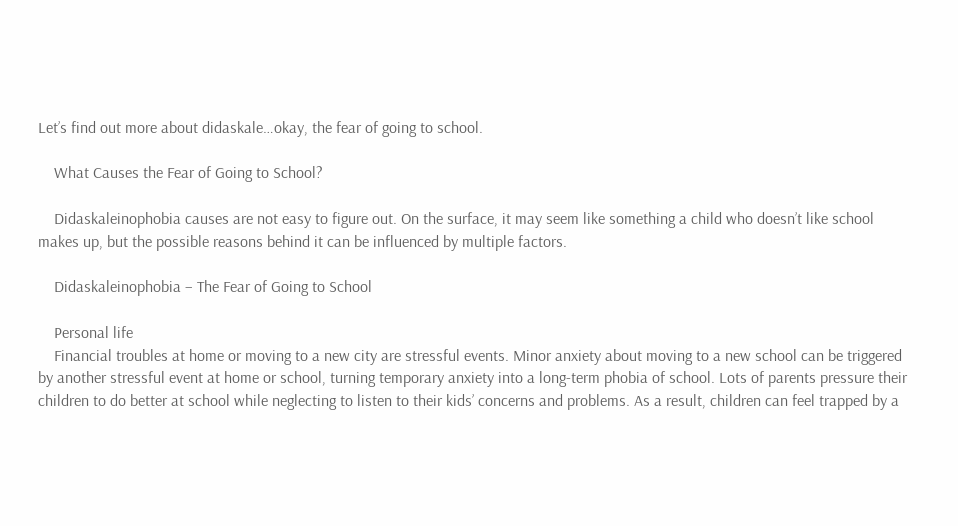Let’s find out more about didaskale…okay, the fear of going to school.

    What Causes the Fear of Going to School?

    Didaskaleinophobia causes are not easy to figure out. On the surface, it may seem like something a child who doesn’t like school makes up, but the possible reasons behind it can be influenced by multiple factors.

    Didaskaleinophobia – The Fear of Going to School

    Personal life
    Financial troubles at home or moving to a new city are stressful events. Minor anxiety about moving to a new school can be triggered by another stressful event at home or school, turning temporary anxiety into a long-term phobia of school. Lots of parents pressure their children to do better at school while neglecting to listen to their kids’ concerns and problems. As a result, children can feel trapped by a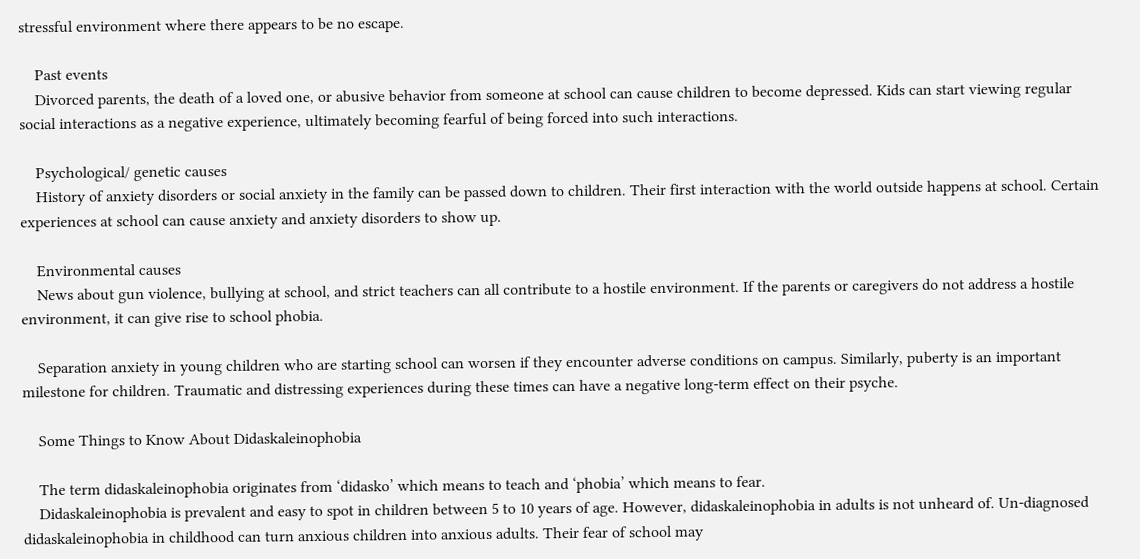stressful environment where there appears to be no escape.

    Past events
    Divorced parents, the death of a loved one, or abusive behavior from someone at school can cause children to become depressed. Kids can start viewing regular social interactions as a negative experience, ultimately becoming fearful of being forced into such interactions.

    Psychological/ genetic causes
    History of anxiety disorders or social anxiety in the family can be passed down to children. Their first interaction with the world outside happens at school. Certain experiences at school can cause anxiety and anxiety disorders to show up.

    Environmental causes
    News about gun violence, bullying at school, and strict teachers can all contribute to a hostile environment. If the parents or caregivers do not address a hostile environment, it can give rise to school phobia.

    Separation anxiety in young children who are starting school can worsen if they encounter adverse conditions on campus. Similarly, puberty is an important milestone for children. Traumatic and distressing experiences during these times can have a negative long-term effect on their psyche.

    Some Things to Know About Didaskaleinophobia

    The term didaskaleinophobia originates from ‘didasko’ which means to teach and ‘phobia’ which means to fear.
    Didaskaleinophobia is prevalent and easy to spot in children between 5 to 10 years of age. However, didaskaleinophobia in adults is not unheard of. Un-diagnosed didaskaleinophobia in childhood can turn anxious children into anxious adults. Their fear of school may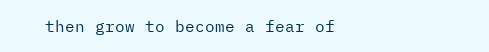then grow to become a fear of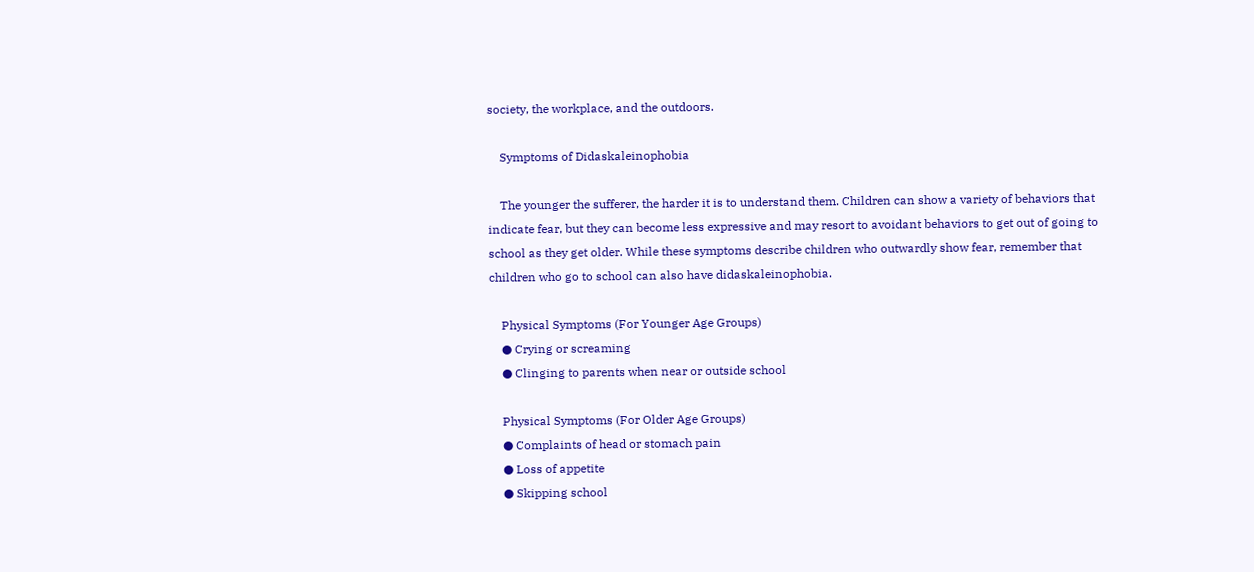society, the workplace, and the outdoors.

    Symptoms of Didaskaleinophobia

    The younger the sufferer, the harder it is to understand them. Children can show a variety of behaviors that indicate fear, but they can become less expressive and may resort to avoidant behaviors to get out of going to school as they get older. While these symptoms describe children who outwardly show fear, remember that children who go to school can also have didaskaleinophobia.

    Physical Symptoms (For Younger Age Groups)
    ● Crying or screaming
    ● Clinging to parents when near or outside school

    Physical Symptoms (For Older Age Groups)
    ● Complaints of head or stomach pain
    ● Loss of appetite
    ● Skipping school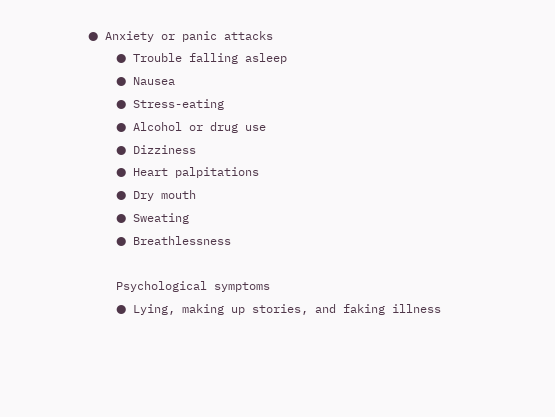● Anxiety or panic attacks
    ● Trouble falling asleep
    ● Nausea
    ● Stress-eating
    ● Alcohol or drug use
    ● Dizziness
    ● Heart palpitations
    ● Dry mouth
    ● Sweating
    ● Breathlessness

    Psychological symptoms
    ● Lying, making up stories, and faking illness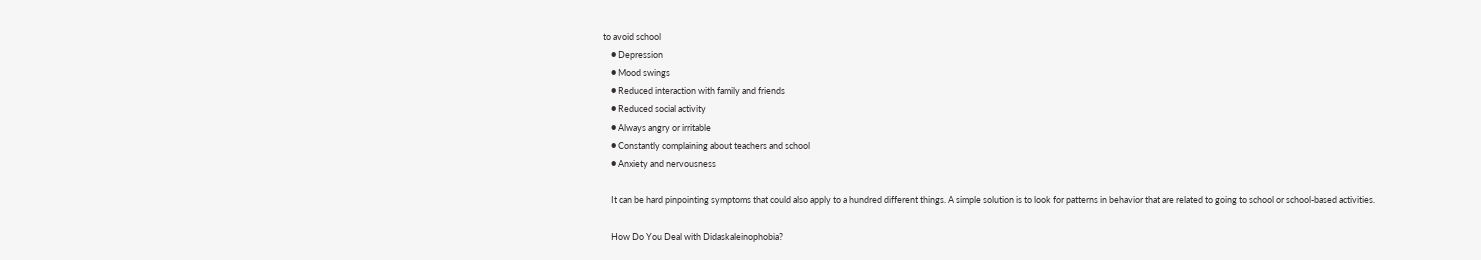to avoid school
    ● Depression
    ● Mood swings
    ● Reduced interaction with family and friends
    ● Reduced social activity
    ● Always angry or irritable
    ● Constantly complaining about teachers and school
    ● Anxiety and nervousness

    It can be hard pinpointing symptoms that could also apply to a hundred different things. A simple solution is to look for patterns in behavior that are related to going to school or school-based activities.

    How Do You Deal with Didaskaleinophobia?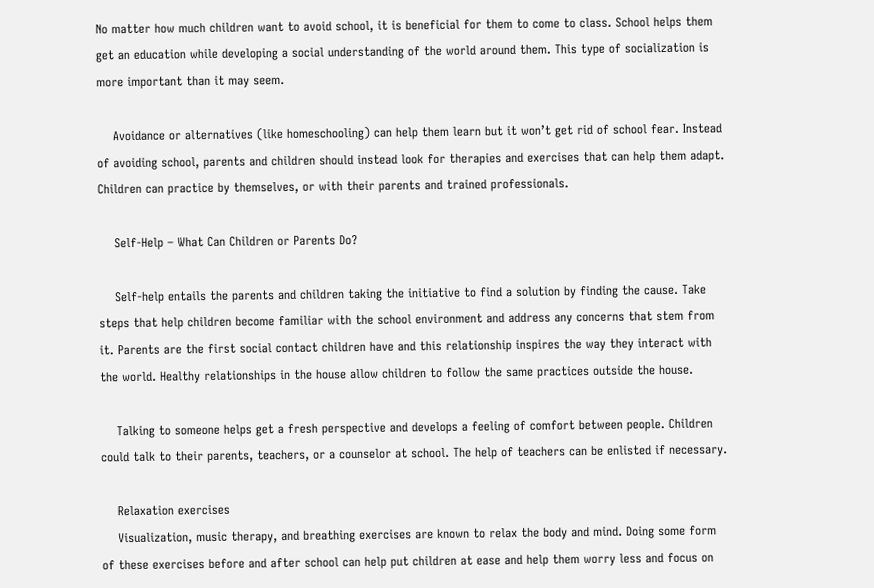No matter how much children want to avoid school, it is beneficial for them to come to class. School helps them get an education while developing a social understanding of the world around them. This type of socialization is more important than it may seem.

    Avoidance or alternatives (like homeschooling) can help them learn but it won’t get rid of school fear. Instead of avoiding school, parents and children should instead look for therapies and exercises that can help them adapt. Children can practice by themselves, or with their parents and trained professionals.

    Self-Help – What Can Children or Parents Do?

    Self-help entails the parents and children taking the initiative to find a solution by finding the cause. Take steps that help children become familiar with the school environment and address any concerns that stem from it. Parents are the first social contact children have and this relationship inspires the way they interact with the world. Healthy relationships in the house allow children to follow the same practices outside the house.

    Talking to someone helps get a fresh perspective and develops a feeling of comfort between people. Children could talk to their parents, teachers, or a counselor at school. The help of teachers can be enlisted if necessary.

    Relaxation exercises
    Visualization, music therapy, and breathing exercises are known to relax the body and mind. Doing some form of these exercises before and after school can help put children at ease and help them worry less and focus on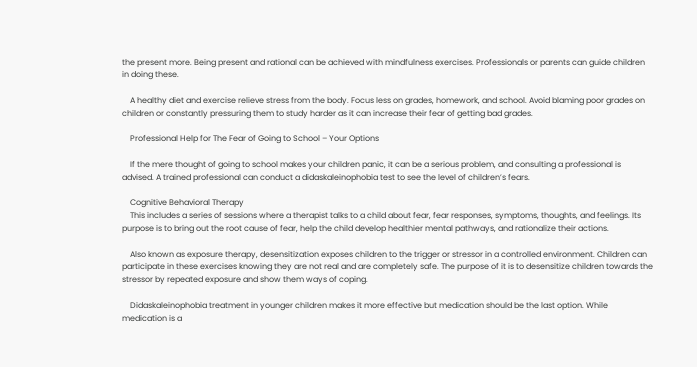the present more. Being present and rational can be achieved with mindfulness exercises. Professionals or parents can guide children in doing these.

    A healthy diet and exercise relieve stress from the body. Focus less on grades, homework, and school. Avoid blaming poor grades on children or constantly pressuring them to study harder as it can increase their fear of getting bad grades.

    Professional Help for The Fear of Going to School – Your Options

    If the mere thought of going to school makes your children panic, it can be a serious problem, and consulting a professional is advised. A trained professional can conduct a didaskaleinophobia test to see the level of children’s fears.

    Cognitive Behavioral Therapy
    This includes a series of sessions where a therapist talks to a child about fear, fear responses, symptoms, thoughts, and feelings. Its purpose is to bring out the root cause of fear, help the child develop healthier mental pathways, and rationalize their actions.

    Also known as exposure therapy, desensitization exposes children to the trigger or stressor in a controlled environment. Children can participate in these exercises knowing they are not real and are completely safe. The purpose of it is to desensitize children towards the stressor by repeated exposure and show them ways of coping.

    Didaskaleinophobia treatment in younger children makes it more effective but medication should be the last option. While medication is a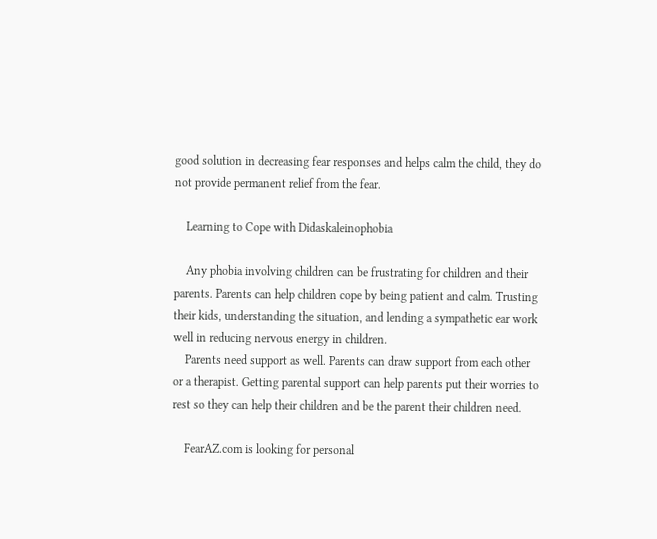good solution in decreasing fear responses and helps calm the child, they do not provide permanent relief from the fear.

    Learning to Cope with Didaskaleinophobia

    Any phobia involving children can be frustrating for children and their parents. Parents can help children cope by being patient and calm. Trusting their kids, understanding the situation, and lending a sympathetic ear work well in reducing nervous energy in children.
    Parents need support as well. Parents can draw support from each other or a therapist. Getting parental support can help parents put their worries to rest so they can help their children and be the parent their children need.

    FearAZ.com is looking for personal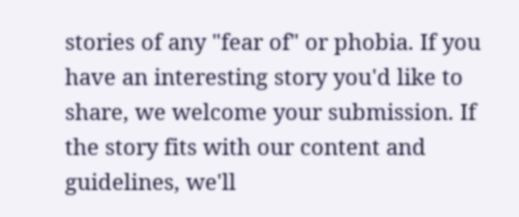stories of any "fear of" or phobia. If you have an interesting story you'd like to share, we welcome your submission. If the story fits with our content and guidelines, we'll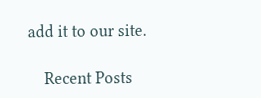add it to our site.

    Recent Posts